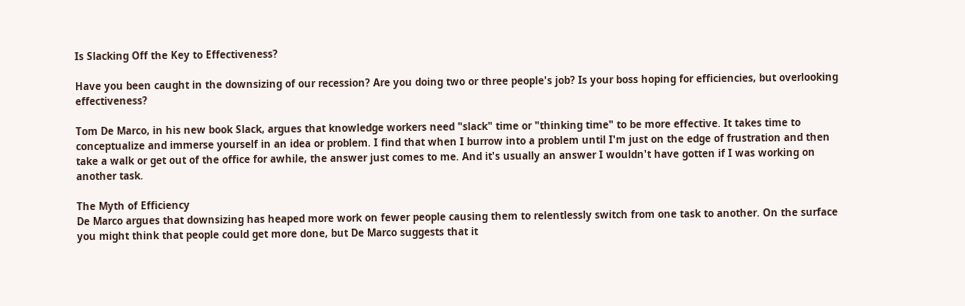Is Slacking Off the Key to Effectiveness?

Have you been caught in the downsizing of our recession? Are you doing two or three people's job? Is your boss hoping for efficiencies, but overlooking effectiveness?

Tom De Marco, in his new book Slack, argues that knowledge workers need "slack" time or "thinking time" to be more effective. It takes time to conceptualize and immerse yourself in an idea or problem. I find that when I burrow into a problem until I'm just on the edge of frustration and then take a walk or get out of the office for awhile, the answer just comes to me. And it's usually an answer I wouldn't have gotten if I was working on another task.

The Myth of Efficiency
De Marco argues that downsizing has heaped more work on fewer people causing them to relentlessly switch from one task to another. On the surface you might think that people could get more done, but De Marco suggests that it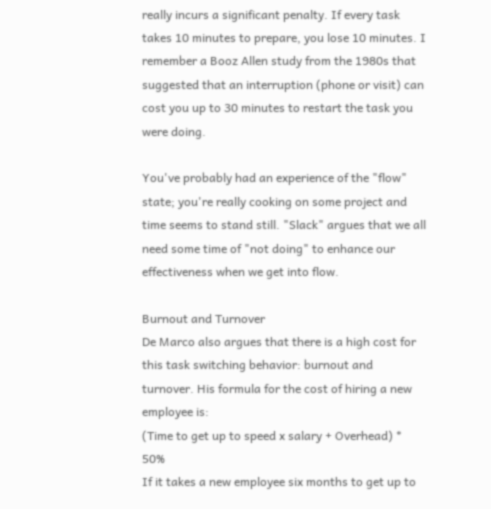really incurs a significant penalty. If every task takes 10 minutes to prepare, you lose 10 minutes. I remember a Booz Allen study from the 1980s that suggested that an interruption (phone or visit) can cost you up to 30 minutes to restart the task you were doing.

You've probably had an experience of the "flow" state; you're really cooking on some project and time seems to stand still. "Slack" argues that we all need some time of "not doing" to enhance our effectiveness when we get into flow.

Burnout and Turnover
De Marco also argues that there is a high cost for this task switching behavior: burnout and turnover. His formula for the cost of hiring a new employee is:
(Time to get up to speed x salary + Overhead) * 50%
If it takes a new employee six months to get up to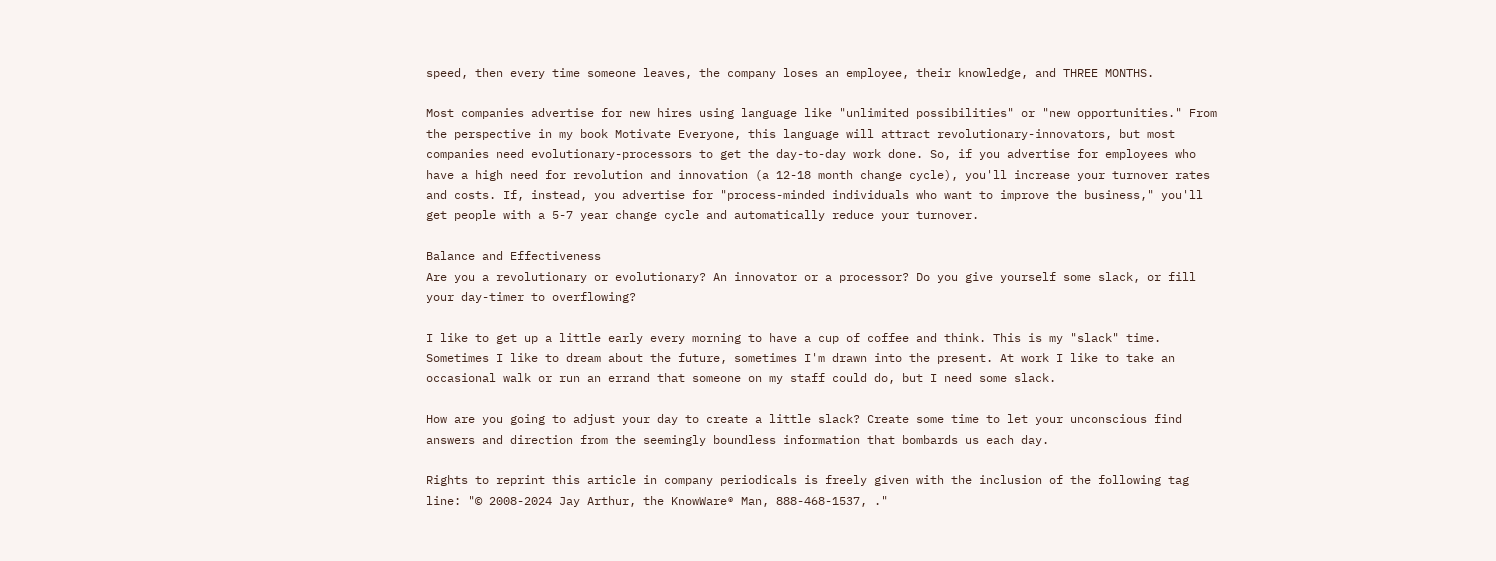speed, then every time someone leaves, the company loses an employee, their knowledge, and THREE MONTHS.

Most companies advertise for new hires using language like "unlimited possibilities" or "new opportunities." From the perspective in my book Motivate Everyone, this language will attract revolutionary-innovators, but most companies need evolutionary-processors to get the day-to-day work done. So, if you advertise for employees who have a high need for revolution and innovation (a 12-18 month change cycle), you'll increase your turnover rates and costs. If, instead, you advertise for "process-minded individuals who want to improve the business," you'll get people with a 5-7 year change cycle and automatically reduce your turnover.

Balance and Effectiveness
Are you a revolutionary or evolutionary? An innovator or a processor? Do you give yourself some slack, or fill your day-timer to overflowing?

I like to get up a little early every morning to have a cup of coffee and think. This is my "slack" time. Sometimes I like to dream about the future, sometimes I'm drawn into the present. At work I like to take an occasional walk or run an errand that someone on my staff could do, but I need some slack.

How are you going to adjust your day to create a little slack? Create some time to let your unconscious find answers and direction from the seemingly boundless information that bombards us each day.

Rights to reprint this article in company periodicals is freely given with the inclusion of the following tag line: "© 2008-2024 Jay Arthur, the KnowWare® Man, 888-468-1537, ."